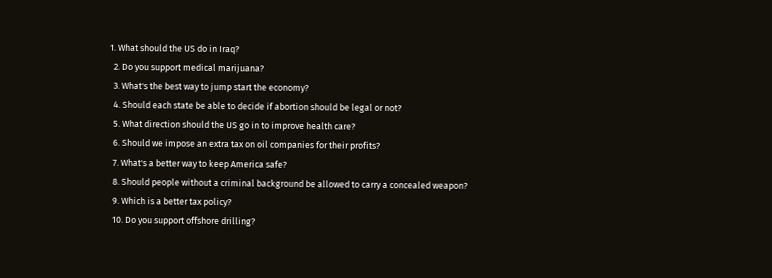1. What should the US do in Iraq?
  2. Do you support medical marijuana?
  3. What's the best way to jump start the economy?
  4. Should each state be able to decide if abortion should be legal or not?
  5. What direction should the US go in to improve health care?
  6. Should we impose an extra tax on oil companies for their profits?
  7. What's a better way to keep America safe?
  8. Should people without a criminal background be allowed to carry a concealed weapon?
  9. Which is a better tax policy?
  10. Do you support offshore drilling?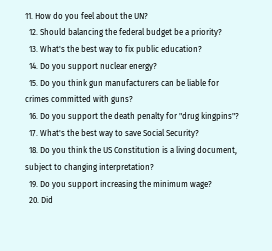11. How do you feel about the UN?
  12. Should balancing the federal budget be a priority?
  13. What's the best way to fix public education?
  14. Do you support nuclear energy?
  15. Do you think gun manufacturers can be liable for crimes committed with guns?
  16. Do you support the death penalty for "drug kingpins"?
  17. What's the best way to save Social Security?
  18. Do you think the US Constitution is a living document, subject to changing interpretation?
  19. Do you support increasing the minimum wage?
  20. Did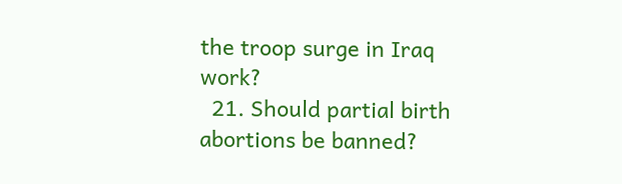the troop surge in Iraq work?
  21. Should partial birth abortions be banned?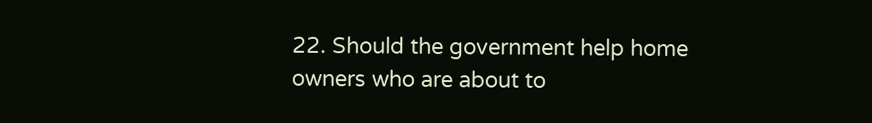22. Should the government help home owners who are about to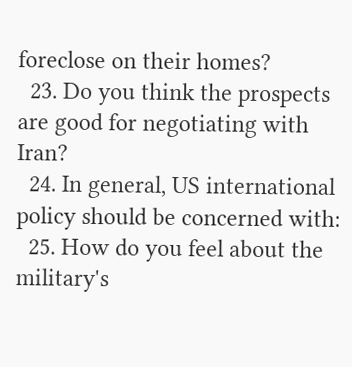foreclose on their homes?
  23. Do you think the prospects are good for negotiating with Iran?
  24. In general, US international policy should be concerned with:
  25. How do you feel about the military's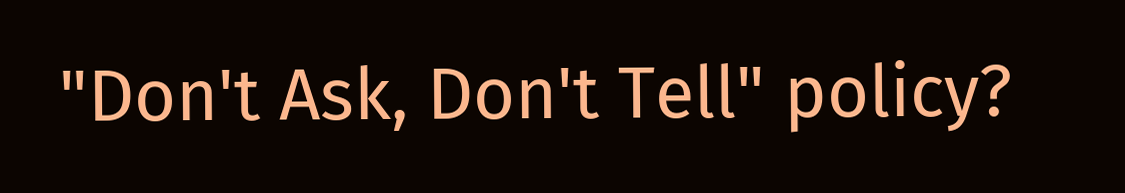"Don't Ask, Don't Tell" policy?